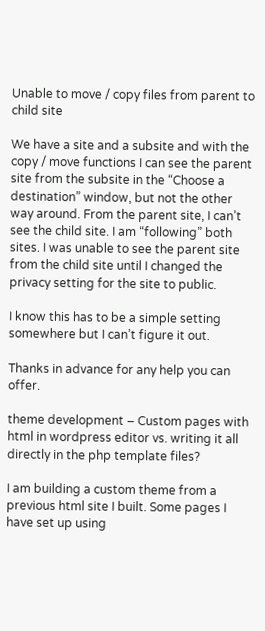Unable to move / copy files from parent to child site

We have a site and a subsite and with the copy / move functions I can see the parent site from the subsite in the “Choose a destination” window, but not the other way around. From the parent site, I can’t see the child site. I am “following” both sites. I was unable to see the parent site from the child site until I changed the privacy setting for the site to public.

I know this has to be a simple setting somewhere but I can’t figure it out.

Thanks in advance for any help you can offer.

theme development – Custom pages with html in wordpress editor vs. writing it all directly in the php template files?

I am building a custom theme from a previous html site I built. Some pages I have set up using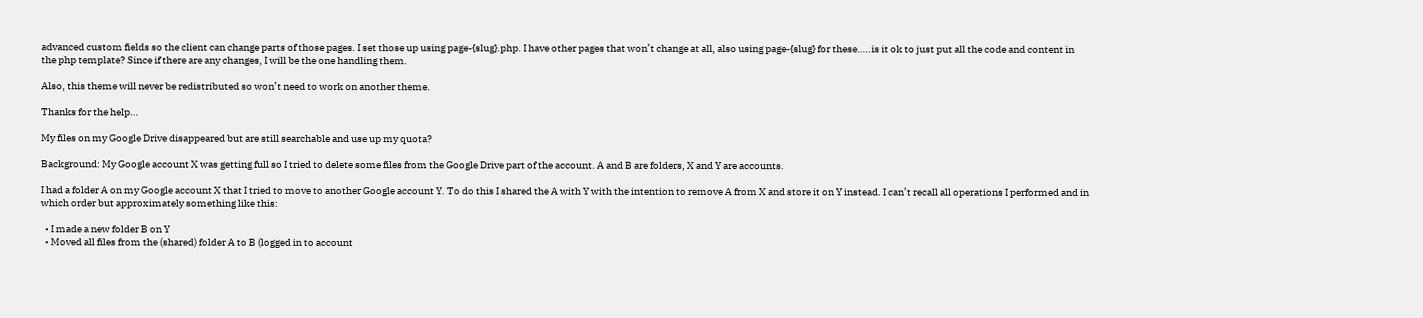advanced custom fields so the client can change parts of those pages. I set those up using page-{slug}.php. I have other pages that won’t change at all, also using page-{slug} for these…..is it ok to just put all the code and content in the php template? Since if there are any changes, I will be the one handling them.

Also, this theme will never be redistributed so won’t need to work on another theme.

Thanks for the help…

My files on my Google Drive disappeared but are still searchable and use up my quota?

Background: My Google account X was getting full so I tried to delete some files from the Google Drive part of the account. A and B are folders, X and Y are accounts.

I had a folder A on my Google account X that I tried to move to another Google account Y. To do this I shared the A with Y with the intention to remove A from X and store it on Y instead. I can’t recall all operations I performed and in which order but approximately something like this:

  • I made a new folder B on Y
  • Moved all files from the (shared) folder A to B (logged in to account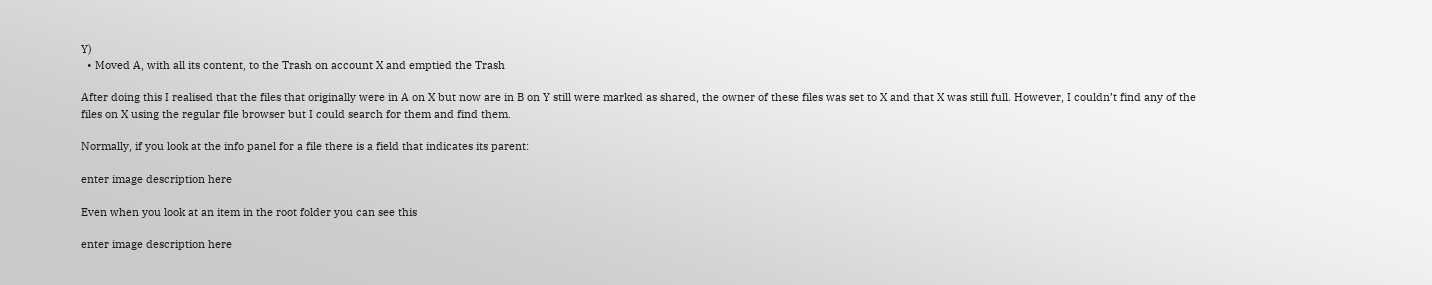Y)
  • Moved A, with all its content, to the Trash on account X and emptied the Trash

After doing this I realised that the files that originally were in A on X but now are in B on Y still were marked as shared, the owner of these files was set to X and that X was still full. However, I couldn’t find any of the files on X using the regular file browser but I could search for them and find them.

Normally, if you look at the info panel for a file there is a field that indicates its parent:

enter image description here

Even when you look at an item in the root folder you can see this

enter image description here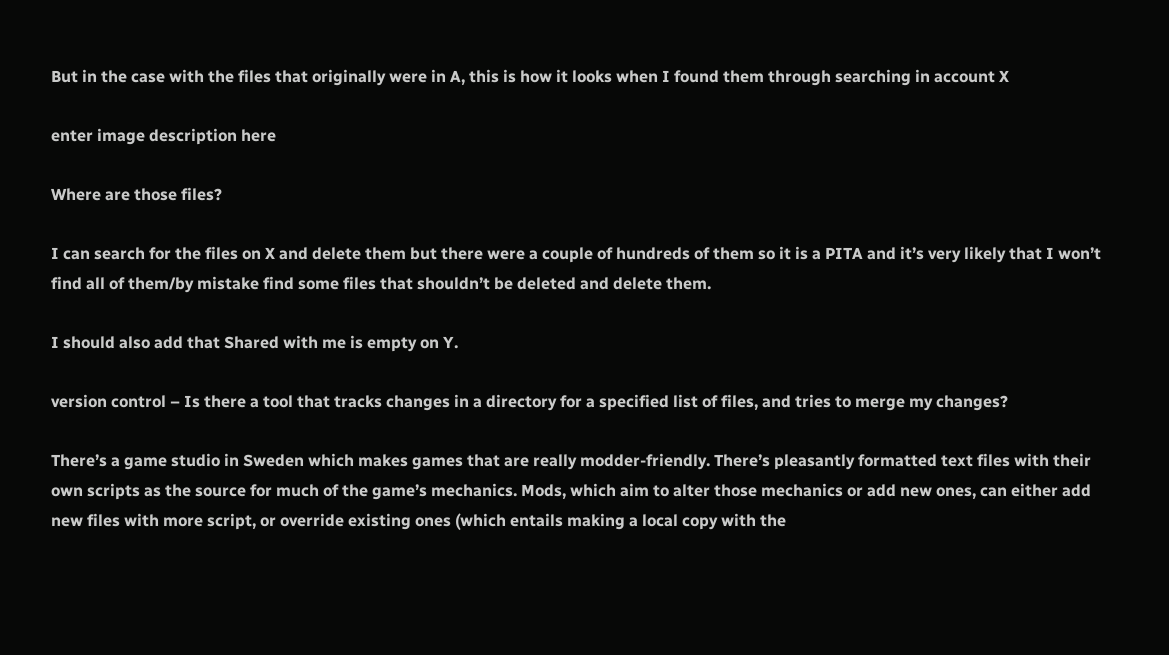But in the case with the files that originally were in A, this is how it looks when I found them through searching in account X

enter image description here

Where are those files?

I can search for the files on X and delete them but there were a couple of hundreds of them so it is a PITA and it’s very likely that I won’t find all of them/by mistake find some files that shouldn’t be deleted and delete them.

I should also add that Shared with me is empty on Y.

version control – Is there a tool that tracks changes in a directory for a specified list of files, and tries to merge my changes?

There’s a game studio in Sweden which makes games that are really modder-friendly. There’s pleasantly formatted text files with their own scripts as the source for much of the game’s mechanics. Mods, which aim to alter those mechanics or add new ones, can either add new files with more script, or override existing ones (which entails making a local copy with the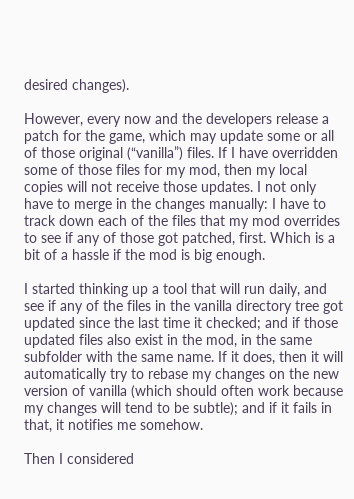desired changes).

However, every now and the developers release a patch for the game, which may update some or all of those original (“vanilla”) files. If I have overridden some of those files for my mod, then my local copies will not receive those updates. I not only have to merge in the changes manually: I have to track down each of the files that my mod overrides to see if any of those got patched, first. Which is a bit of a hassle if the mod is big enough.

I started thinking up a tool that will run daily, and see if any of the files in the vanilla directory tree got updated since the last time it checked; and if those updated files also exist in the mod, in the same subfolder with the same name. If it does, then it will automatically try to rebase my changes on the new version of vanilla (which should often work because my changes will tend to be subtle); and if it fails in that, it notifies me somehow.

Then I considered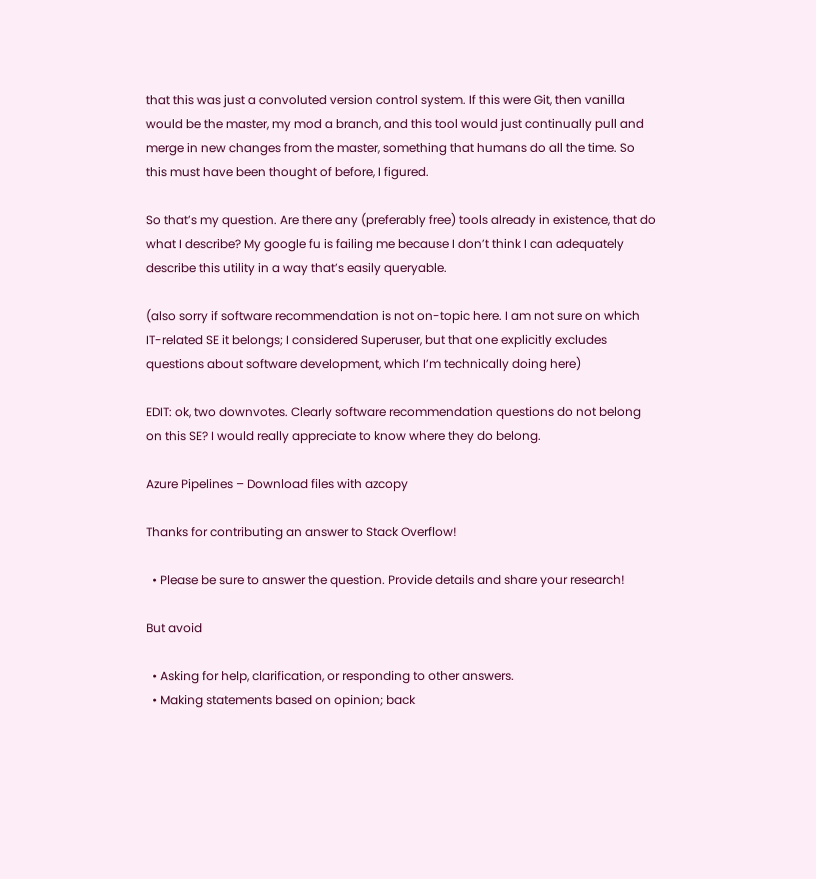that this was just a convoluted version control system. If this were Git, then vanilla would be the master, my mod a branch, and this tool would just continually pull and merge in new changes from the master, something that humans do all the time. So this must have been thought of before, I figured.

So that’s my question. Are there any (preferably free) tools already in existence, that do what I describe? My google fu is failing me because I don’t think I can adequately describe this utility in a way that’s easily queryable.

(also sorry if software recommendation is not on-topic here. I am not sure on which IT-related SE it belongs; I considered Superuser, but that one explicitly excludes questions about software development, which I’m technically doing here)

EDIT: ok, two downvotes. Clearly software recommendation questions do not belong on this SE? I would really appreciate to know where they do belong.

Azure Pipelines – Download files with azcopy

Thanks for contributing an answer to Stack Overflow!

  • Please be sure to answer the question. Provide details and share your research!

But avoid

  • Asking for help, clarification, or responding to other answers.
  • Making statements based on opinion; back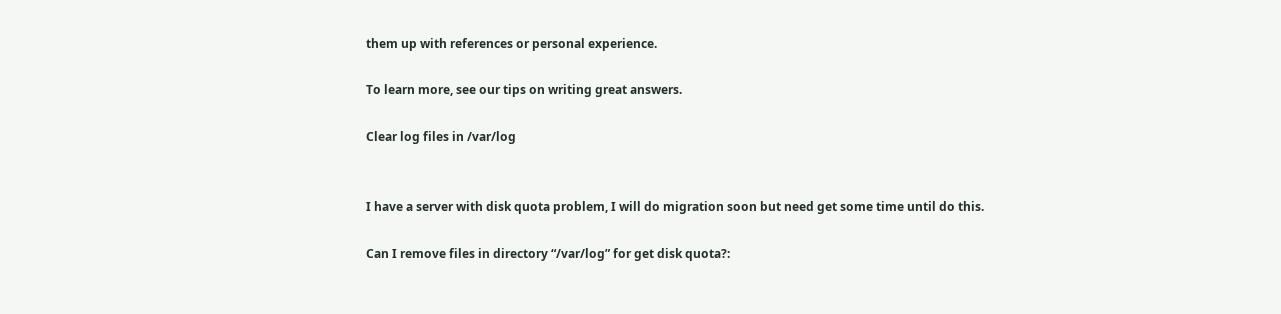them up with references or personal experience.

To learn more, see our tips on writing great answers.

Clear log files in /var/log


I have a server with disk quota problem, I will do migration soon but need get some time until do this.

Can I remove files in directory “/var/log” for get disk quota?: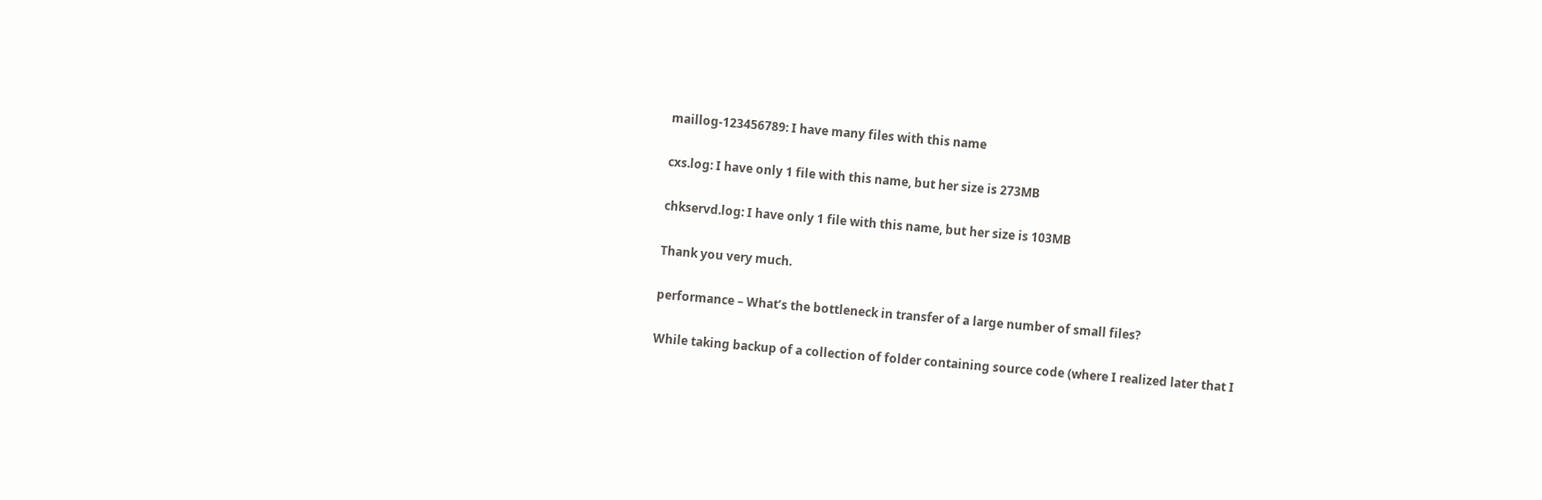maillog-123456789: I have many files with this name

cxs.log: I have only 1 file with this name, but her size is 273MB

chkservd.log: I have only 1 file with this name, but her size is 103MB

Thank you very much.

performance – What’s the bottleneck in transfer of a large number of small files?

While taking backup of a collection of folder containing source code (where I realized later that I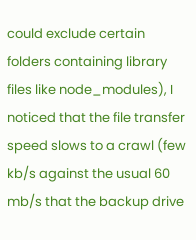could exclude certain folders containing library files like node_modules), I noticed that the file transfer speed slows to a crawl (few kb/s against the usual 60 mb/s that the backup drive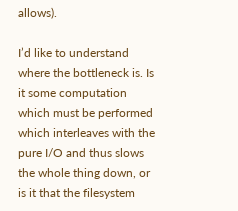allows).

I’d like to understand where the bottleneck is. Is it some computation which must be performed which interleaves with the pure I/O and thus slows the whole thing down, or is it that the filesystem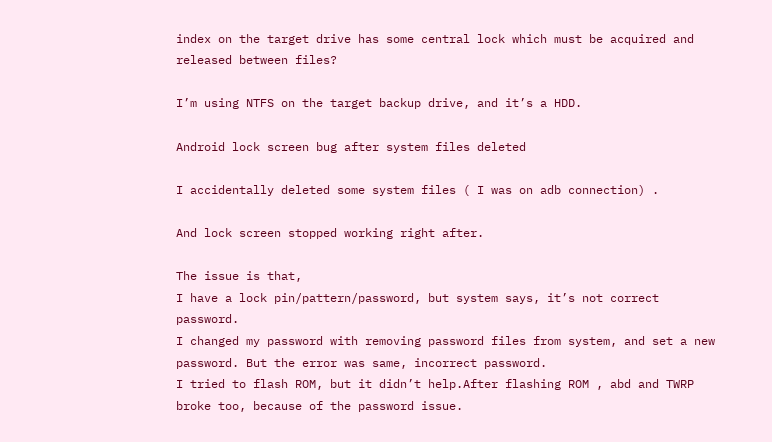index on the target drive has some central lock which must be acquired and released between files?

I’m using NTFS on the target backup drive, and it’s a HDD.

Android lock screen bug after system files deleted

I accidentally deleted some system files ( I was on adb connection) .

And lock screen stopped working right after.

The issue is that,
I have a lock pin/pattern/password, but system says, it’s not correct password.
I changed my password with removing password files from system, and set a new password. But the error was same, incorrect password.
I tried to flash ROM, but it didn’t help.After flashing ROM , abd and TWRP broke too, because of the password issue.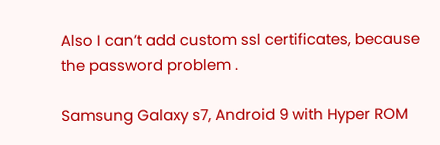Also I can’t add custom ssl certificates, because the password problem .

Samsung Galaxy s7, Android 9 with Hyper ROM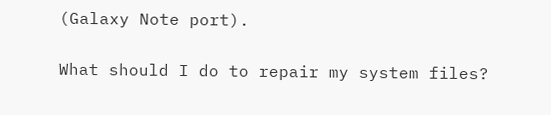(Galaxy Note port).

What should I do to repair my system files?